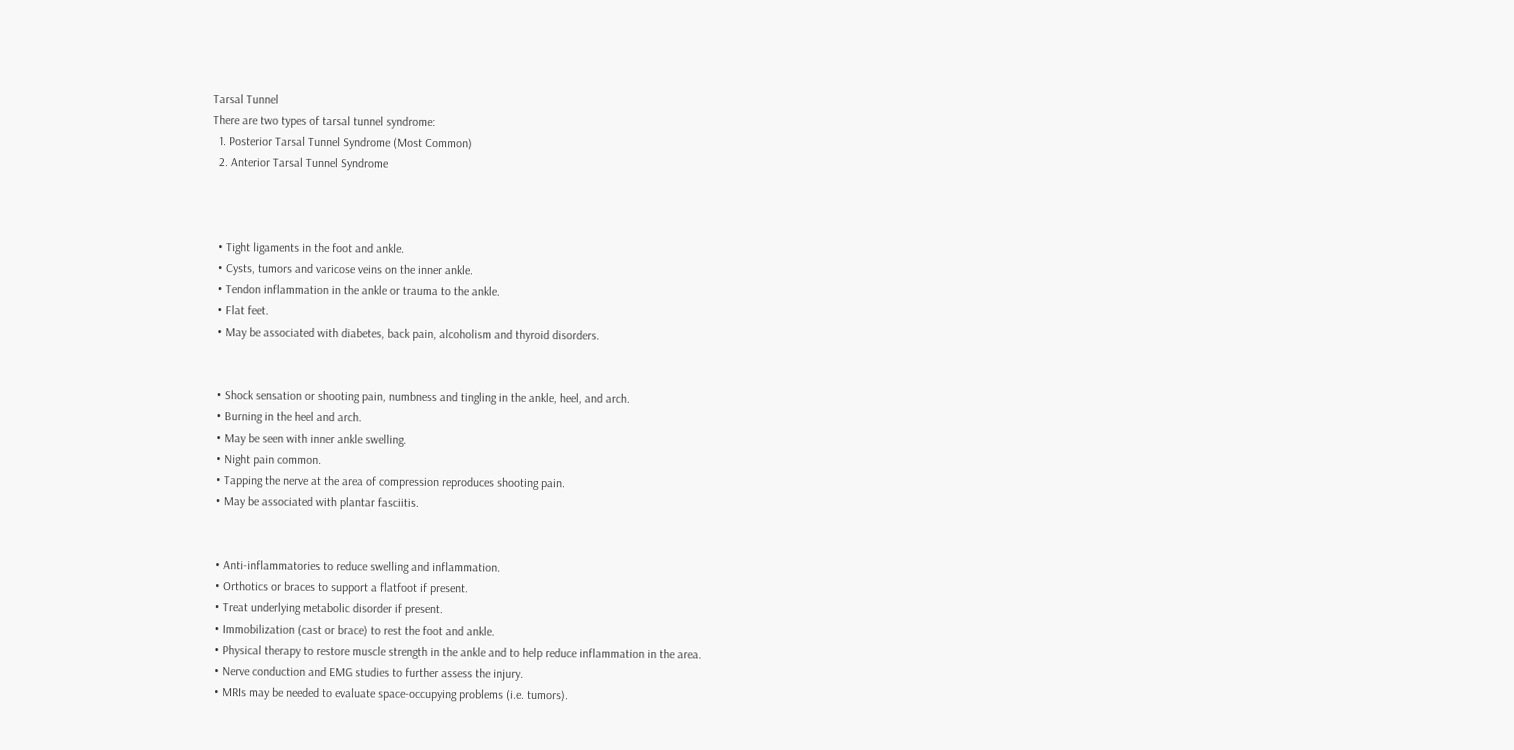Tarsal Tunnel
There are two types of tarsal tunnel syndrome:
  1. Posterior Tarsal Tunnel Syndrome (Most Common)
  2. Anterior Tarsal Tunnel Syndrome



  • Tight ligaments in the foot and ankle.
  • Cysts, tumors and varicose veins on the inner ankle.
  • Tendon inflammation in the ankle or trauma to the ankle.
  • Flat feet.
  • May be associated with diabetes, back pain, alcoholism and thyroid disorders.


  • Shock sensation or shooting pain, numbness and tingling in the ankle, heel, and arch.
  • Burning in the heel and arch.
  • May be seen with inner ankle swelling.
  • Night pain common.
  • Tapping the nerve at the area of compression reproduces shooting pain.
  • May be associated with plantar fasciitis.


  • Anti-inflammatories to reduce swelling and inflammation.
  • Orthotics or braces to support a flatfoot if present.
  • Treat underlying metabolic disorder if present.
  • Immobilization (cast or brace) to rest the foot and ankle.
  • Physical therapy to restore muscle strength in the ankle and to help reduce inflammation in the area.
  • Nerve conduction and EMG studies to further assess the injury.
  • MRIs may be needed to evaluate space-occupying problems (i.e. tumors).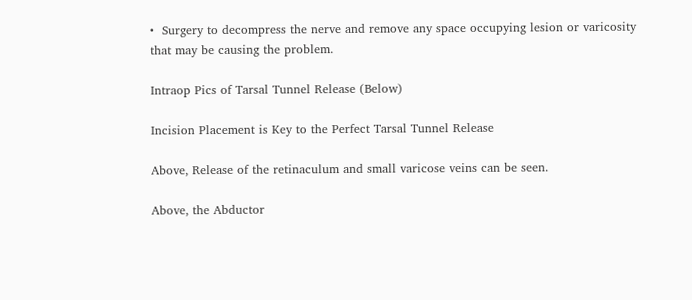•  Surgery to decompress the nerve and remove any space occupying lesion or varicosity that may be causing the problem.

Intraop Pics of Tarsal Tunnel Release (Below)

Incision Placement is Key to the Perfect Tarsal Tunnel Release

Above, Release of the retinaculum and small varicose veins can be seen.

Above, the Abductor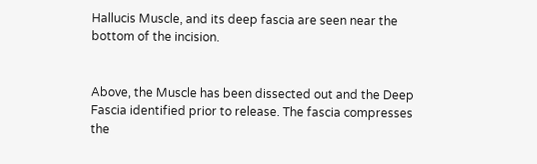Hallucis Muscle, and its deep fascia are seen near the bottom of the incision.


Above, the Muscle has been dissected out and the Deep Fascia identified prior to release. The fascia compresses the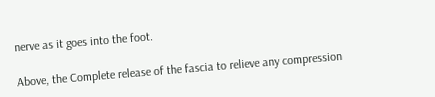nerve as it goes into the foot.

Above, the Complete release of the fascia to relieve any compression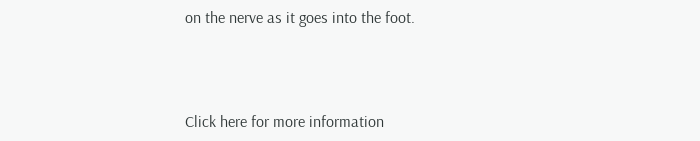on the nerve as it goes into the foot.



Click here for more information